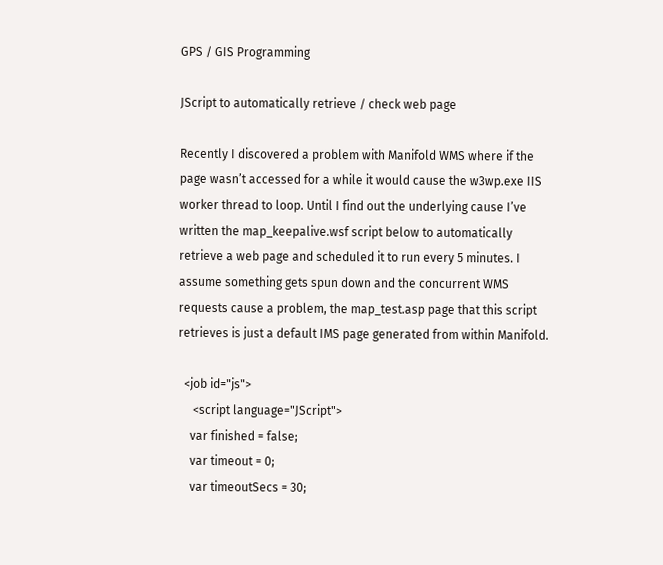GPS / GIS Programming

JScript to automatically retrieve / check web page

Recently I discovered a problem with Manifold WMS where if the page wasn’t accessed for a while it would cause the w3wp.exe IIS worker thread to loop. Until I find out the underlying cause I’ve written the map_keepalive.wsf script below to automatically retrieve a web page and scheduled it to run every 5 minutes. I assume something gets spun down and the concurrent WMS requests cause a problem, the map_test.asp page that this script retrieves is just a default IMS page generated from within Manifold.

  <job id="js">
     <script language="JScript">
    var finished = false;
    var timeout = 0;
    var timeoutSecs = 30;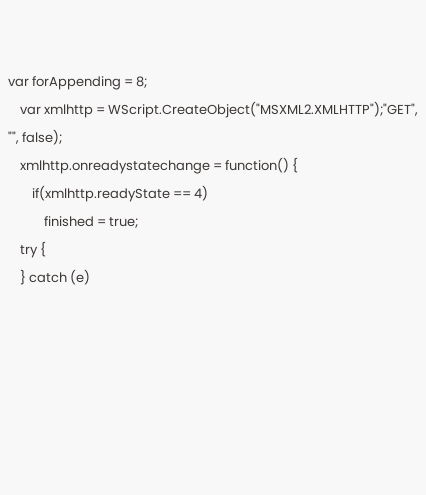var forAppending = 8;
    var xmlhttp = WScript.CreateObject("MSXML2.XMLHTTP");"GET", "", false);
    xmlhttp.onreadystatechange = function() {
        if(xmlhttp.readyState == 4)
            finished = true;
    try {
    } catch (e)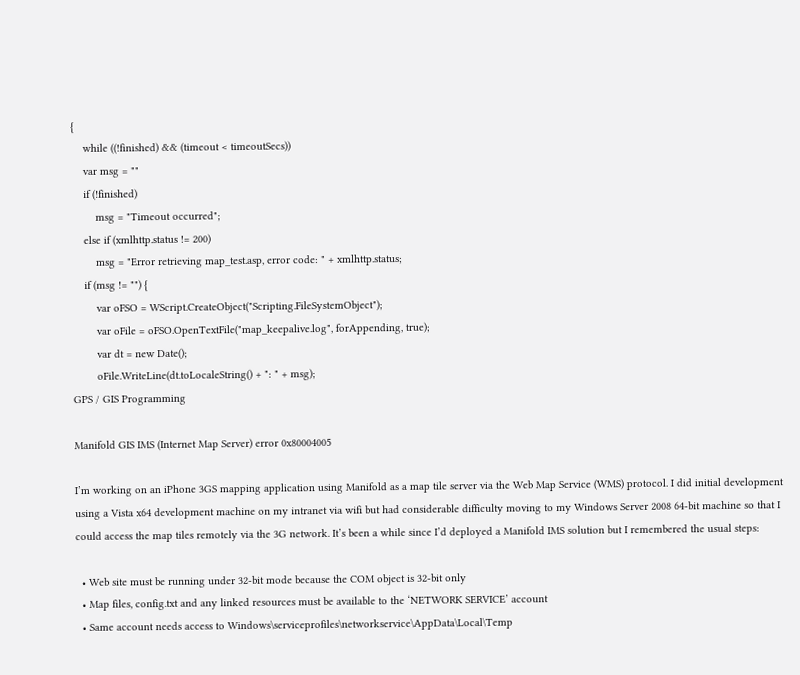{
    while ((!finished) && (timeout < timeoutSecs))
    var msg = ""
    if (!finished)
        msg = "Timeout occurred";
    else if (xmlhttp.status != 200)
        msg = "Error retrieving map_test.asp, error code: " + xmlhttp.status;
    if (msg != "") {
        var oFSO = WScript.CreateObject("Scripting.FileSystemObject");
        var oFile = oFSO.OpenTextFile("map_keepalive.log", forAppending, true);
        var dt = new Date();
        oFile.WriteLine(dt.toLocaleString() + ": " + msg);
GPS / GIS Programming

Manifold GIS IMS (Internet Map Server) error 0x80004005

I’m working on an iPhone 3GS mapping application using Manifold as a map tile server via the Web Map Service (WMS) protocol. I did initial development using a Vista x64 development machine on my intranet via wifi but had considerable difficulty moving to my Windows Server 2008 64-bit machine so that I could access the map tiles remotely via the 3G network. It’s been a while since I’d deployed a Manifold IMS solution but I remembered the usual steps:

  • Web site must be running under 32-bit mode because the COM object is 32-bit only
  • Map files, config.txt and any linked resources must be available to the ‘NETWORK SERVICE’ account
  • Same account needs access to Windows\serviceprofiles\networkservice\AppData\Local\Temp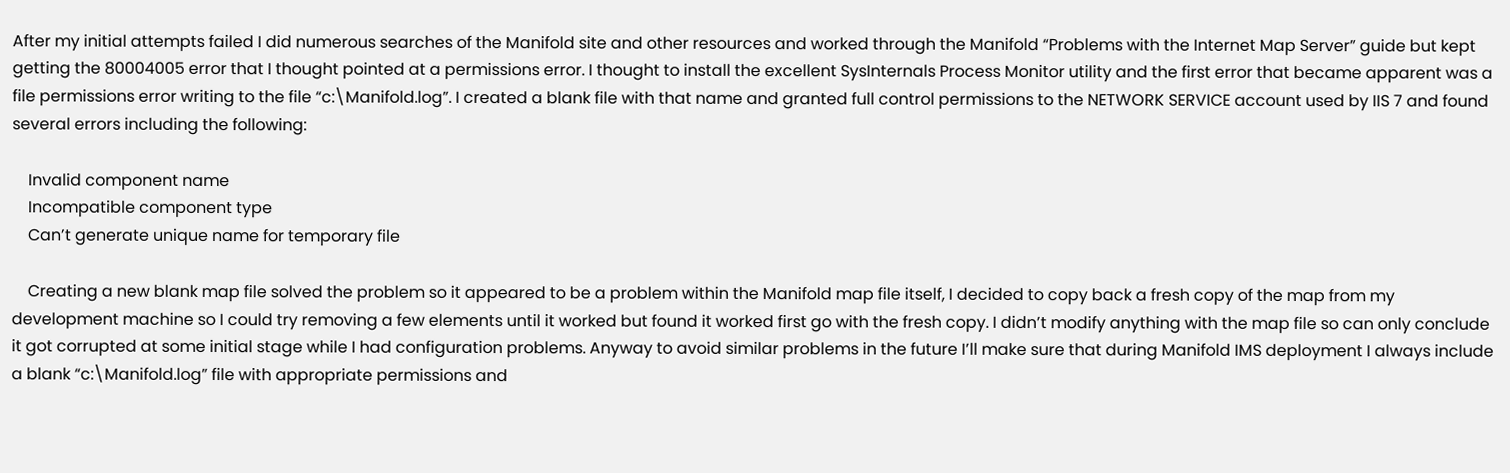After my initial attempts failed I did numerous searches of the Manifold site and other resources and worked through the Manifold “Problems with the Internet Map Server” guide but kept getting the 80004005 error that I thought pointed at a permissions error. I thought to install the excellent SysInternals Process Monitor utility and the first error that became apparent was a file permissions error writing to the file “c:\Manifold.log”. I created a blank file with that name and granted full control permissions to the NETWORK SERVICE account used by IIS 7 and found several errors including the following:

    Invalid component name
    Incompatible component type
    Can’t generate unique name for temporary file

    Creating a new blank map file solved the problem so it appeared to be a problem within the Manifold map file itself, I decided to copy back a fresh copy of the map from my development machine so I could try removing a few elements until it worked but found it worked first go with the fresh copy. I didn’t modify anything with the map file so can only conclude it got corrupted at some initial stage while I had configuration problems. Anyway to avoid similar problems in the future I’ll make sure that during Manifold IMS deployment I always include a blank “c:\Manifold.log” file with appropriate permissions and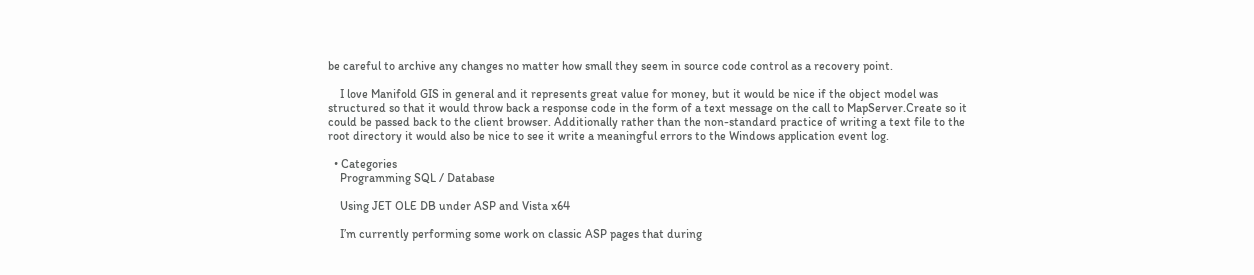be careful to archive any changes no matter how small they seem in source code control as a recovery point.

    I love Manifold GIS in general and it represents great value for money, but it would be nice if the object model was structured so that it would throw back a response code in the form of a text message on the call to MapServer.Create so it could be passed back to the client browser. Additionally rather than the non-standard practice of writing a text file to the root directory it would also be nice to see it write a meaningful errors to the Windows application event log.

  • Categories
    Programming SQL / Database

    Using JET OLE DB under ASP and Vista x64

    I’m currently performing some work on classic ASP pages that during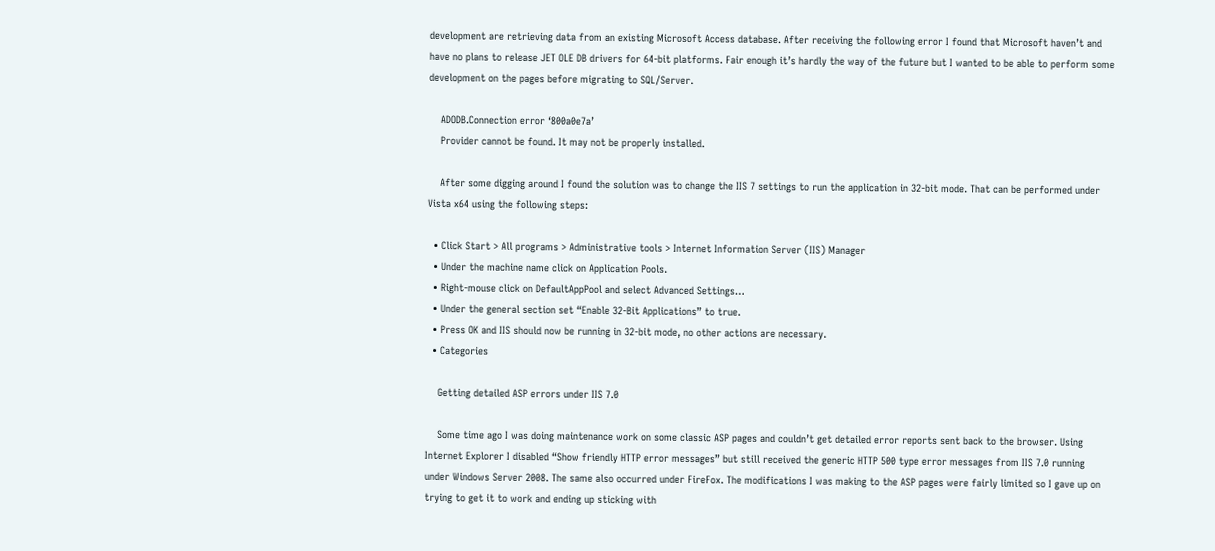development are retrieving data from an existing Microsoft Access database. After receiving the following error I found that Microsoft haven’t and have no plans to release JET OLE DB drivers for 64-bit platforms. Fair enough it’s hardly the way of the future but I wanted to be able to perform some development on the pages before migrating to SQL/Server.

    ADODB.Connection error ‘800a0e7a’
    Provider cannot be found. It may not be properly installed.

    After some digging around I found the solution was to change the IIS 7 settings to run the application in 32-bit mode. That can be performed under Vista x64 using the following steps:

  • Click Start > All programs > Administrative tools > Internet Information Server (IIS) Manager
  • Under the machine name click on Application Pools.
  • Right-mouse click on DefaultAppPool and select Advanced Settings…
  • Under the general section set “Enable 32-Bit Applications” to true.
  • Press OK and IIS should now be running in 32-bit mode, no other actions are necessary.
  • Categories

    Getting detailed ASP errors under IIS 7.0

    Some time ago I was doing maintenance work on some classic ASP pages and couldn’t get detailed error reports sent back to the browser. Using Internet Explorer I disabled “Show friendly HTTP error messages” but still received the generic HTTP 500 type error messages from IIS 7.0 running under Windows Server 2008. The same also occurred under FireFox. The modifications I was making to the ASP pages were fairly limited so I gave up on trying to get it to work and ending up sticking with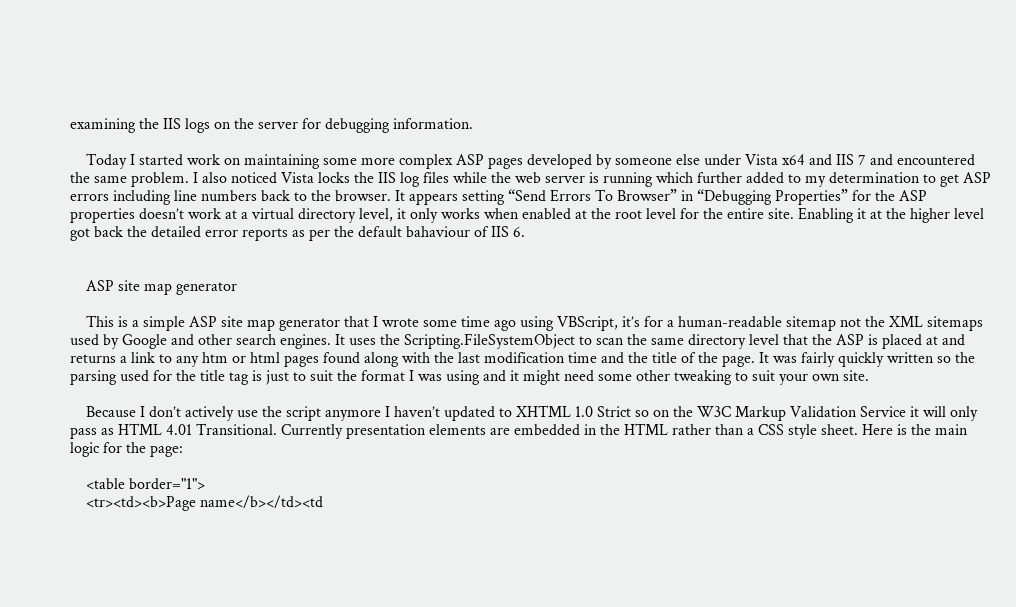examining the IIS logs on the server for debugging information.

    Today I started work on maintaining some more complex ASP pages developed by someone else under Vista x64 and IIS 7 and encountered the same problem. I also noticed Vista locks the IIS log files while the web server is running which further added to my determination to get ASP errors including line numbers back to the browser. It appears setting “Send Errors To Browser” in “Debugging Properties” for the ASP properties doesn’t work at a virtual directory level, it only works when enabled at the root level for the entire site. Enabling it at the higher level got back the detailed error reports as per the default bahaviour of IIS 6.


    ASP site map generator

    This is a simple ASP site map generator that I wrote some time ago using VBScript, it’s for a human-readable sitemap not the XML sitemaps used by Google and other search engines. It uses the Scripting.FileSystemObject to scan the same directory level that the ASP is placed at and returns a link to any htm or html pages found along with the last modification time and the title of the page. It was fairly quickly written so the parsing used for the title tag is just to suit the format I was using and it might need some other tweaking to suit your own site.

    Because I don’t actively use the script anymore I haven’t updated to XHTML 1.0 Strict so on the W3C Markup Validation Service it will only pass as HTML 4.01 Transitional. Currently presentation elements are embedded in the HTML rather than a CSS style sheet. Here is the main logic for the page:

    <table border="1">
    <tr><td><b>Page name</b></td><td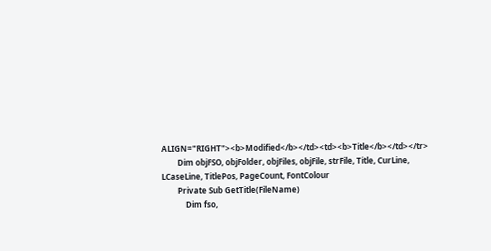ALIGN="RIGHT"><b>Modified</b></td><td><b>Title</b></td></tr>
        Dim objFSO, objFolder, objFiles, objFile, strFile, Title, CurLine, LCaseLine, TitlePos, PageCount, FontColour
        Private Sub GetTitle(FileName)
            Dim fso,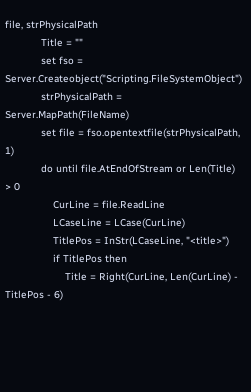file, strPhysicalPath
            Title = ""
            set fso = Server.Createobject("Scripting.FileSystemObject")
            strPhysicalPath = Server.MapPath(FileName)
            set file = fso.opentextfile(strPhysicalPath, 1)
            do until file.AtEndOfStream or Len(Title) > 0
                CurLine = file.ReadLine
                LCaseLine = LCase(CurLine)
                TitlePos = InStr(LCaseLine, "<title>")
                if TitlePos then
                    Title = Right(CurLine, Len(CurLine) - TitlePos - 6)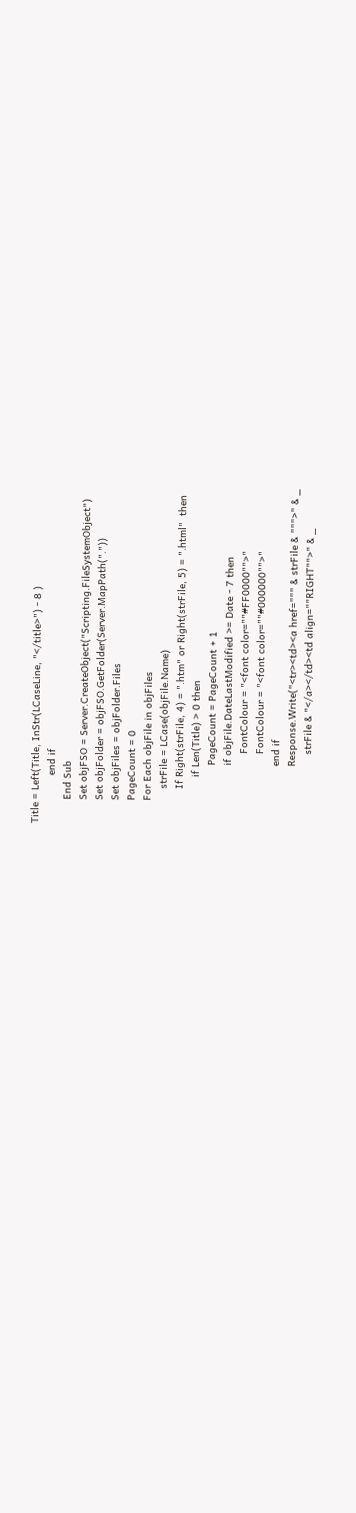Title = Left(Title, InStr(LCaseLine, "</title>") - 8 )
                end if
        End Sub
        Set objFSO = Server.CreateObject("Scripting.FileSystemObject")
        Set objFolder = objFSO.GetFolder(Server.MapPath("."))
        Set objFiles = objFolder.Files
        PageCount = 0
        For Each objFile in objFiles
            strFile = LCase(objFile.Name)
            If Right(strFile, 4) = ".htm" or Right(strFile, 5) = ".html"  then
                if Len(Title) > 0 then
                    PageCount = PageCount + 1
                    if objFile.DateLastModified >= Date - 7 then
                        FontColour = "<font color=""#FF0000"">"
                        FontColour = "<font color=""#000000"">"
                    end if
                    Response.Write("<tr><td><a href=""" & strFile & """>" & _
                        strFile & "</a></td><td align=""RIGHT"">" & _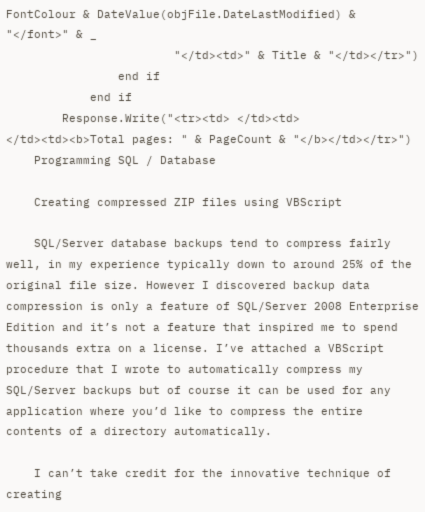FontColour & DateValue(objFile.DateLastModified) & "</font>" & _
                        "</td><td>" & Title & "</td></tr>")
                end if
            end if
        Response.Write("<tr><td> </td><td> </td><td><b>Total pages: " & PageCount & "</b></td></tr>")
    Programming SQL / Database

    Creating compressed ZIP files using VBScript

    SQL/Server database backups tend to compress fairly well, in my experience typically down to around 25% of the original file size. However I discovered backup data compression is only a feature of SQL/Server 2008 Enterprise Edition and it’s not a feature that inspired me to spend thousands extra on a license. I’ve attached a VBScript procedure that I wrote to automatically compress my SQL/Server backups but of course it can be used for any application where you’d like to compress the entire contents of a directory automatically.

    I can’t take credit for the innovative technique of creating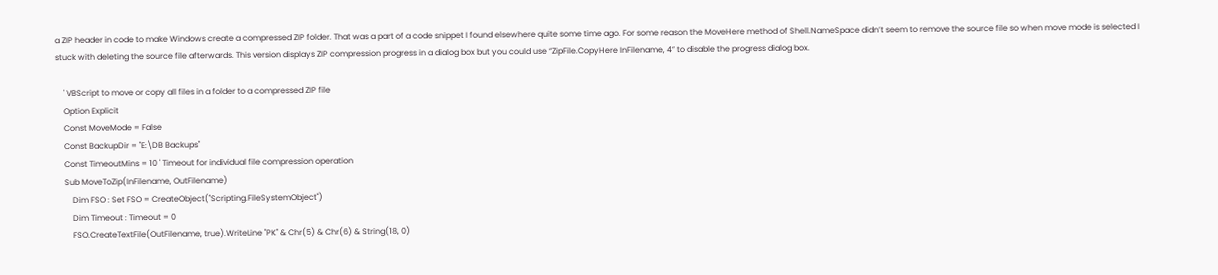a ZIP header in code to make Windows create a compressed ZIP folder. That was a part of a code snippet I found elsewhere quite some time ago. For some reason the MoveHere method of Shell.NameSpace didn’t seem to remove the source file so when move mode is selected I stuck with deleting the source file afterwards. This version displays ZIP compression progress in a dialog box but you could use “ZipFile.CopyHere InFilename, 4” to disable the progress dialog box.

    ' VBScript to move or copy all files in a folder to a compressed ZIP file
    Option Explicit
    Const MoveMode = False
    Const BackupDir = "E:\DB Backups"
    Const TimeoutMins = 10 ' Timeout for individual file compression operation
    Sub MoveToZip(InFilename, OutFilename)
        Dim FSO : Set FSO = CreateObject("Scripting.FileSystemObject")
        Dim Timeout : Timeout = 0
        FSO.CreateTextFile(OutFilename, true).WriteLine "PK" & Chr(5) & Chr(6) & String(18, 0)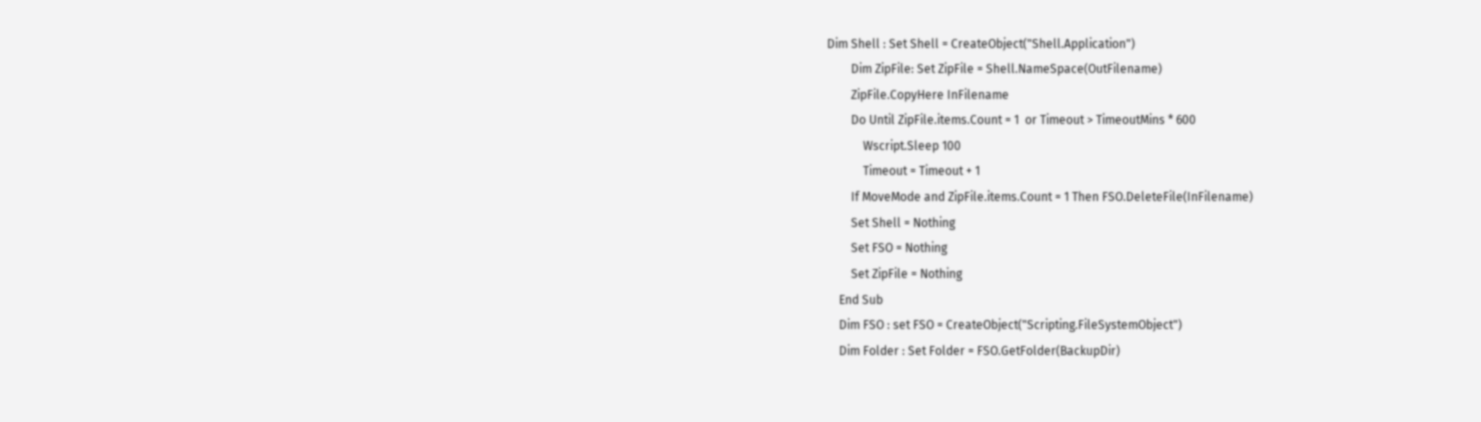Dim Shell : Set Shell = CreateObject("Shell.Application")
        Dim ZipFile: Set ZipFile = Shell.NameSpace(OutFilename)
        ZipFile.CopyHere InFilename
        Do Until ZipFile.items.Count = 1  or Timeout > TimeoutMins * 600
            Wscript.Sleep 100
            Timeout = Timeout + 1
        If MoveMode and ZipFile.items.Count = 1 Then FSO.DeleteFile(InFilename)
        Set Shell = Nothing
        Set FSO = Nothing
        Set ZipFile = Nothing
    End Sub
    Dim FSO : set FSO = CreateObject("Scripting.FileSystemObject")
    Dim Folder : Set Folder = FSO.GetFolder(BackupDir)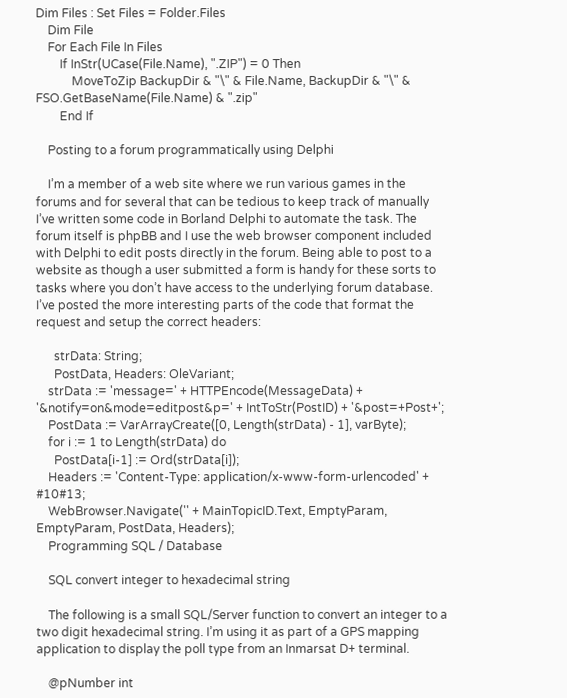Dim Files : Set Files = Folder.Files
    Dim File
    For Each File In Files
        If InStr(UCase(File.Name), ".ZIP") = 0 Then
            MoveToZip BackupDir & "\" & File.Name, BackupDir & "\" & FSO.GetBaseName(File.Name) & ".zip"
        End If

    Posting to a forum programmatically using Delphi

    I’m a member of a web site where we run various games in the forums and for several that can be tedious to keep track of manually I’ve written some code in Borland Delphi to automate the task. The forum itself is phpBB and I use the web browser component included with Delphi to edit posts directly in the forum. Being able to post to a website as though a user submitted a form is handy for these sorts to tasks where you don’t have access to the underlying forum database. I’ve posted the more interesting parts of the code that format the request and setup the correct headers:

      strData: String;
      PostData, Headers: OleVariant;
    strData := 'message=' + HTTPEncode(MessageData) + '&notify=on&mode=editpost&p=' + IntToStr(PostID) + '&post=+Post+';
    PostData := VarArrayCreate([0, Length(strData) - 1], varByte);
    for i := 1 to Length(strData) do
      PostData[i-1] := Ord(strData[i]);
    Headers := 'Content-Type: application/x-www-form-urlencoded' + #10#13;
    WebBrowser.Navigate('' + MainTopicID.Text, EmptyParam, EmptyParam, PostData, Headers);
    Programming SQL / Database

    SQL convert integer to hexadecimal string

    The following is a small SQL/Server function to convert an integer to a two digit hexadecimal string. I’m using it as part of a GPS mapping application to display the poll type from an Inmarsat D+ terminal.

    @pNumber int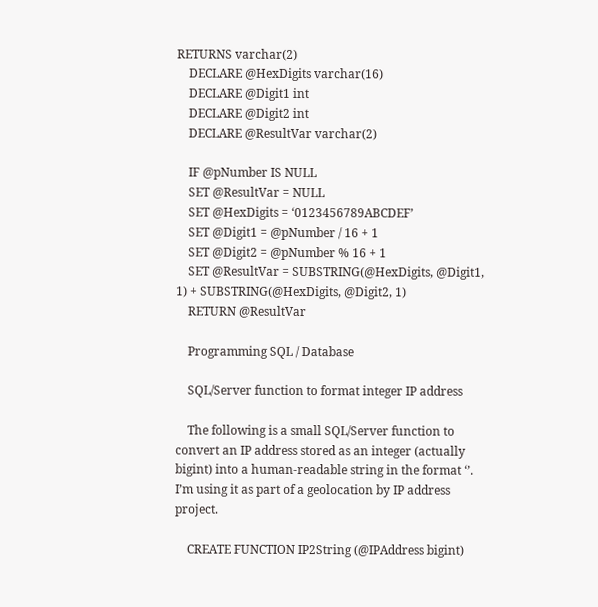RETURNS varchar(2)
    DECLARE @HexDigits varchar(16)
    DECLARE @Digit1 int
    DECLARE @Digit2 int
    DECLARE @ResultVar varchar(2)

    IF @pNumber IS NULL
    SET @ResultVar = NULL
    SET @HexDigits = ‘0123456789ABCDEF’
    SET @Digit1 = @pNumber / 16 + 1
    SET @Digit2 = @pNumber % 16 + 1
    SET @ResultVar = SUBSTRING(@HexDigits, @Digit1, 1) + SUBSTRING(@HexDigits, @Digit2, 1)
    RETURN @ResultVar

    Programming SQL / Database

    SQL/Server function to format integer IP address

    The following is a small SQL/Server function to convert an IP address stored as an integer (actually bigint) into a human-readable string in the format ‘’. I’m using it as part of a geolocation by IP address project.

    CREATE FUNCTION IP2String (@IPAddress bigint)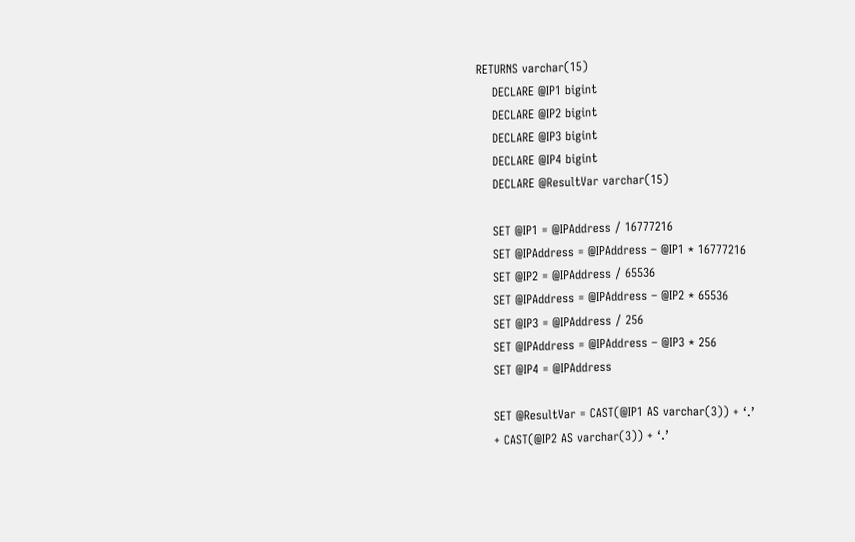RETURNS varchar(15)
    DECLARE @IP1 bigint
    DECLARE @IP2 bigint
    DECLARE @IP3 bigint
    DECLARE @IP4 bigint
    DECLARE @ResultVar varchar(15)

    SET @IP1 = @IPAddress / 16777216
    SET @IPAddress = @IPAddress – @IP1 * 16777216
    SET @IP2 = @IPAddress / 65536
    SET @IPAddress = @IPAddress – @IP2 * 65536
    SET @IP3 = @IPAddress / 256
    SET @IPAddress = @IPAddress – @IP3 * 256
    SET @IP4 = @IPAddress

    SET @ResultVar = CAST(@IP1 AS varchar(3)) + ‘.’
    + CAST(@IP2 AS varchar(3)) + ‘.’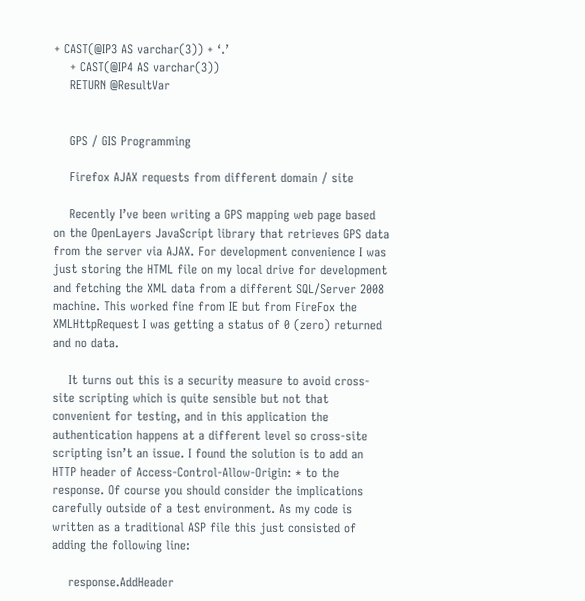+ CAST(@IP3 AS varchar(3)) + ‘.’
    + CAST(@IP4 AS varchar(3))
    RETURN @ResultVar


    GPS / GIS Programming

    Firefox AJAX requests from different domain / site

    Recently I’ve been writing a GPS mapping web page based on the OpenLayers JavaScript library that retrieves GPS data from the server via AJAX. For development convenience I was just storing the HTML file on my local drive for development and fetching the XML data from a different SQL/Server 2008 machine. This worked fine from IE but from FireFox the XMLHttpRequest I was getting a status of 0 (zero) returned and no data.

    It turns out this is a security measure to avoid cross-site scripting which is quite sensible but not that convenient for testing, and in this application the authentication happens at a different level so cross-site scripting isn’t an issue. I found the solution is to add an HTTP header of Access-Control-Allow-Origin: * to the response. Of course you should consider the implications carefully outside of a test environment. As my code is written as a traditional ASP file this just consisted of adding the following line:

    response.AddHeader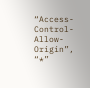“Access-Control-Allow-Origin”, “*”